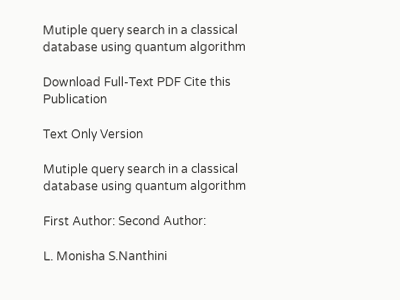Mutiple query search in a classical database using quantum algorithm

Download Full-Text PDF Cite this Publication

Text Only Version

Mutiple query search in a classical database using quantum algorithm

First Author: Second Author:

L. Monisha S.Nanthini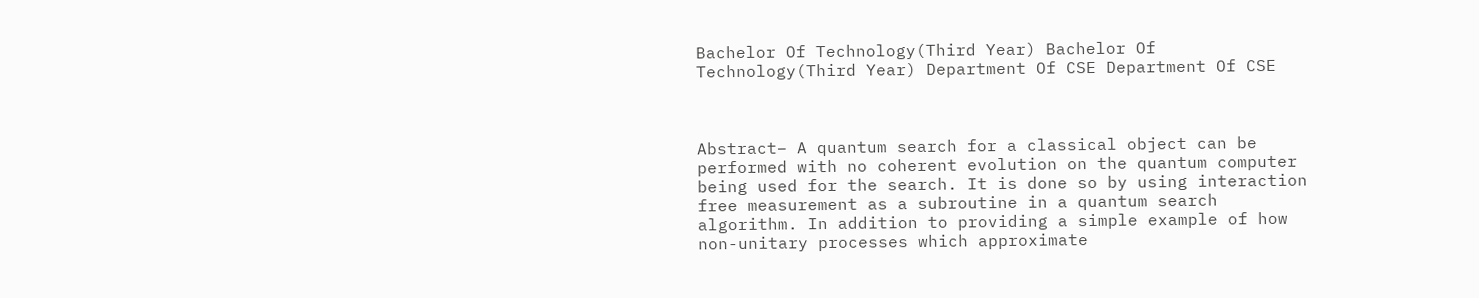Bachelor Of Technology(Third Year) Bachelor Of Technology(Third Year) Department Of CSE Department Of CSE



Abstract– A quantum search for a classical object can be performed with no coherent evolution on the quantum computer being used for the search. It is done so by using interaction free measurement as a subroutine in a quantum search algorithm. In addition to providing a simple example of how non-unitary processes which approximate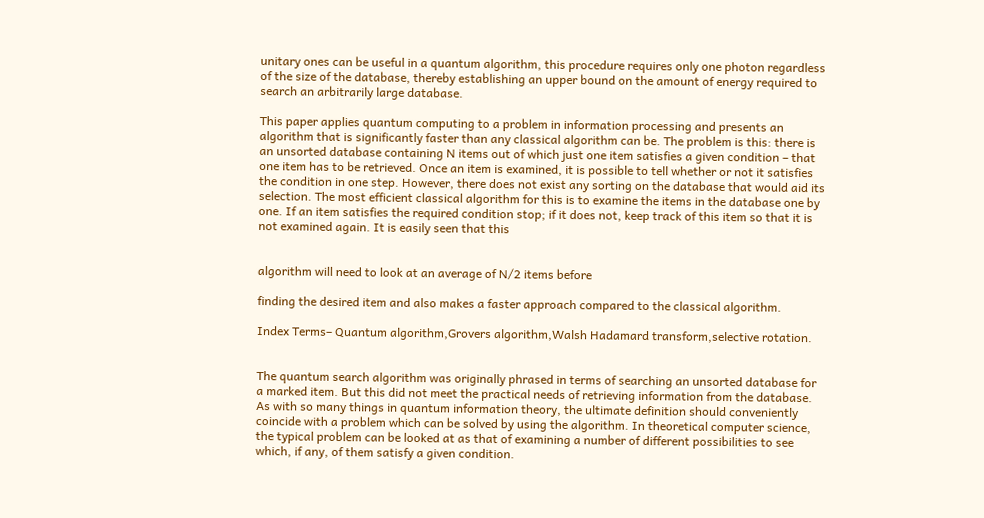unitary ones can be useful in a quantum algorithm, this procedure requires only one photon regardless of the size of the database, thereby establishing an upper bound on the amount of energy required to search an arbitrarily large database.

This paper applies quantum computing to a problem in information processing and presents an algorithm that is significantly faster than any classical algorithm can be. The problem is this: there is an unsorted database containing N items out of which just one item satisfies a given condition – that one item has to be retrieved. Once an item is examined, it is possible to tell whether or not it satisfies the condition in one step. However, there does not exist any sorting on the database that would aid its selection. The most efficient classical algorithm for this is to examine the items in the database one by one. If an item satisfies the required condition stop; if it does not, keep track of this item so that it is not examined again. It is easily seen that this


algorithm will need to look at an average of N/2 items before

finding the desired item and also makes a faster approach compared to the classical algorithm.

Index Terms– Quantum algorithm,Grovers algorithm,Walsh Hadamard transform,selective rotation.


The quantum search algorithm was originally phrased in terms of searching an unsorted database for a marked item. But this did not meet the practical needs of retrieving information from the database. As with so many things in quantum information theory, the ultimate definition should conveniently coincide with a problem which can be solved by using the algorithm. In theoretical computer science, the typical problem can be looked at as that of examining a number of different possibilities to see which, if any, of them satisfy a given condition.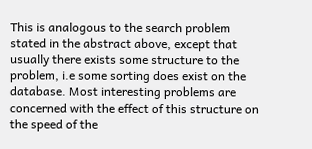This is analogous to the search problem stated in the abstract above, except that usually there exists some structure to the problem, i.e some sorting does exist on the database. Most interesting problems are concerned with the effect of this structure on the speed of the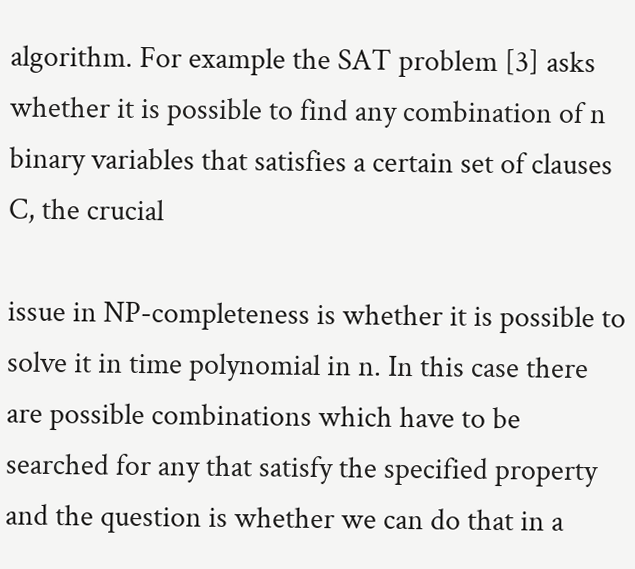algorithm. For example the SAT problem [3] asks whether it is possible to find any combination of n binary variables that satisfies a certain set of clauses C, the crucial

issue in NP-completeness is whether it is possible to solve it in time polynomial in n. In this case there are possible combinations which have to be searched for any that satisfy the specified property and the question is whether we can do that in a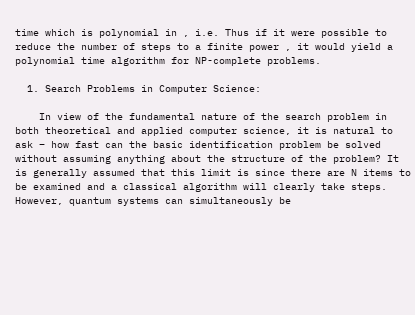time which is polynomial in , i.e. Thus if it were possible to reduce the number of steps to a finite power , it would yield a polynomial time algorithm for NP-complete problems.

  1. Search Problems in Computer Science:

    In view of the fundamental nature of the search problem in both theoretical and applied computer science, it is natural to ask – how fast can the basic identification problem be solved without assuming anything about the structure of the problem? It is generally assumed that this limit is since there are N items to be examined and a classical algorithm will clearly take steps. However, quantum systems can simultaneously be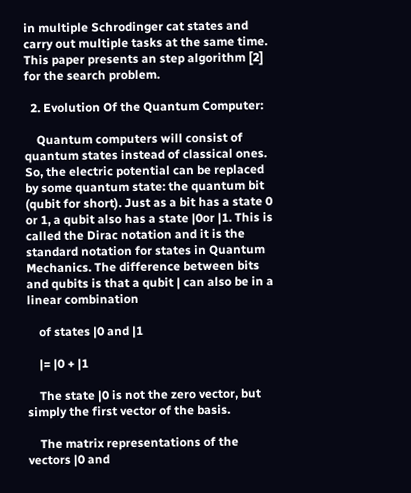in multiple Schrodinger cat states and carry out multiple tasks at the same time. This paper presents an step algorithm [2] for the search problem.

  2. Evolution Of the Quantum Computer:

    Quantum computers will consist of quantum states instead of classical ones. So, the electric potential can be replaced by some quantum state: the quantum bit (qubit for short). Just as a bit has a state 0 or 1, a qubit also has a state |0or |1. This is called the Dirac notation and it is the standard notation for states in Quantum Mechanics. The difference between bits and qubits is that a qubit | can also be in a linear combination

    of states |0 and |1

    |= |0 + |1

    The state |0 is not the zero vector, but simply the first vector of the basis.

    The matrix representations of the vectors |0 and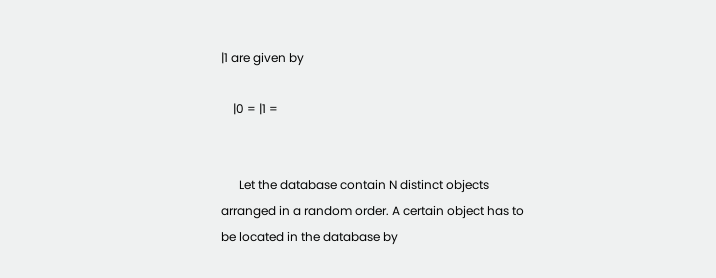|1 are given by

    |0 = |1 =


      Let the database contain N distinct objects arranged in a random order. A certain object has to be located in the database by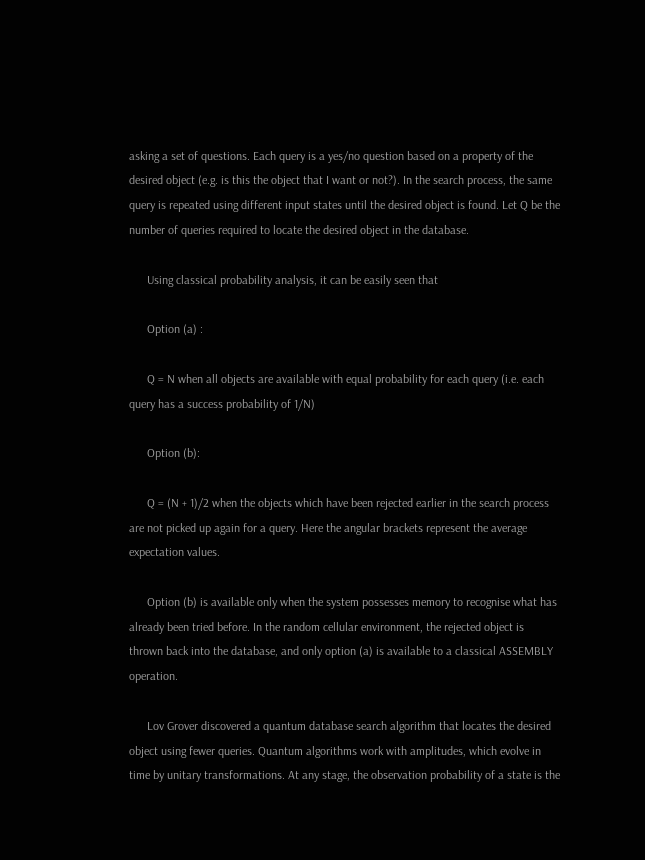asking a set of questions. Each query is a yes/no question based on a property of the desired object (e.g. is this the object that I want or not?). In the search process, the same query is repeated using different input states until the desired object is found. Let Q be the number of queries required to locate the desired object in the database.

      Using classical probability analysis, it can be easily seen that

      Option (a) :

      Q = N when all objects are available with equal probability for each query (i.e. each query has a success probability of 1/N)

      Option (b):

      Q = (N + 1)/2 when the objects which have been rejected earlier in the search process are not picked up again for a query. Here the angular brackets represent the average expectation values.

      Option (b) is available only when the system possesses memory to recognise what has already been tried before. In the random cellular environment, the rejected object is thrown back into the database, and only option (a) is available to a classical ASSEMBLY operation.

      Lov Grover discovered a quantum database search algorithm that locates the desired object using fewer queries. Quantum algorithms work with amplitudes, which evolve in time by unitary transformations. At any stage, the observation probability of a state is the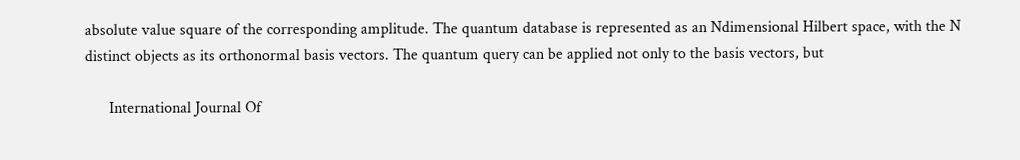absolute value square of the corresponding amplitude. The quantum database is represented as an Ndimensional Hilbert space, with the N distinct objects as its orthonormal basis vectors. The quantum query can be applied not only to the basis vectors, but

      International Journal Of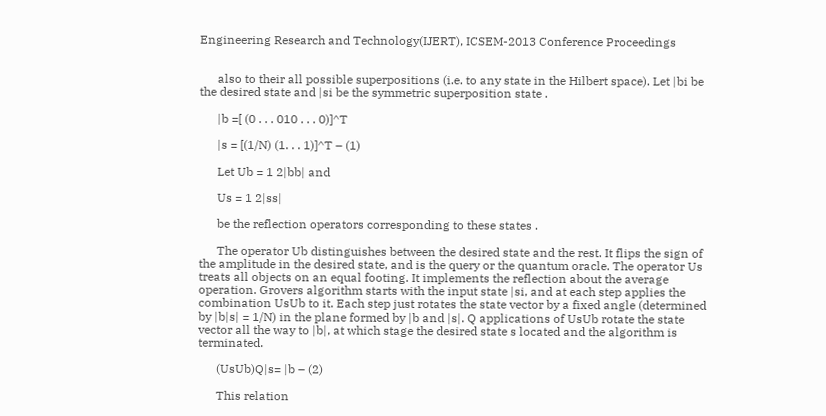Engineering Research and Technology(IJERT), ICSEM-2013 Conference Proceedings


      also to their all possible superpositions (i.e. to any state in the Hilbert space). Let |bi be the desired state and |si be the symmetric superposition state .

      |b =[ (0 . . . 010 . . . 0)]^T

      |s = [(1/N) (1. . . 1)]^T – (1)

      Let Ub = 1 2|bb| and

      Us = 1 2|ss|

      be the reflection operators corresponding to these states .

      The operator Ub distinguishes between the desired state and the rest. It flips the sign of the amplitude in the desired state, and is the query or the quantum oracle. The operator Us treats all objects on an equal footing. It implements the reflection about the average operation. Grovers algorithm starts with the input state |si, and at each step applies the combination UsUb to it. Each step just rotates the state vector by a fixed angle (determined by |b|s| = 1/N) in the plane formed by |b and |s|. Q applications of UsUb rotate the state vector all the way to |b|, at which stage the desired state s located and the algorithm is terminated.

      (UsUb)Q|s= |b – (2)

      This relation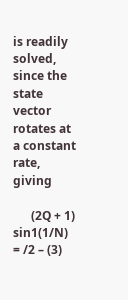is readily solved, since the state vector rotates at a constant rate, giving

      (2Q + 1) sin1(1/N) = /2 – (3)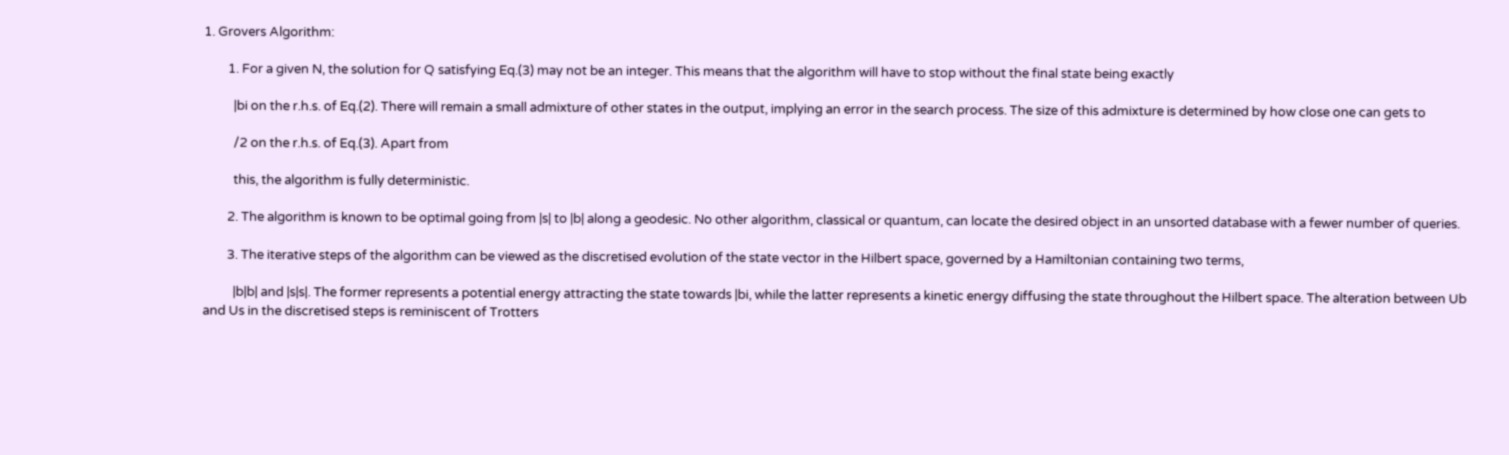1. Grovers Algorithm:

        1. For a given N, the solution for Q satisfying Eq.(3) may not be an integer. This means that the algorithm will have to stop without the final state being exactly

          |bi on the r.h.s. of Eq.(2). There will remain a small admixture of other states in the output, implying an error in the search process. The size of this admixture is determined by how close one can gets to

          /2 on the r.h.s. of Eq.(3). Apart from

          this, the algorithm is fully deterministic.

        2. The algorithm is known to be optimal going from |s| to |b| along a geodesic. No other algorithm, classical or quantum, can locate the desired object in an unsorted database with a fewer number of queries.

        3. The iterative steps of the algorithm can be viewed as the discretised evolution of the state vector in the Hilbert space, governed by a Hamiltonian containing two terms,

          |b|b| and |s|s|. The former represents a potential energy attracting the state towards |bi, while the latter represents a kinetic energy diffusing the state throughout the Hilbert space. The alteration between Ub and Us in the discretised steps is reminiscent of Trotters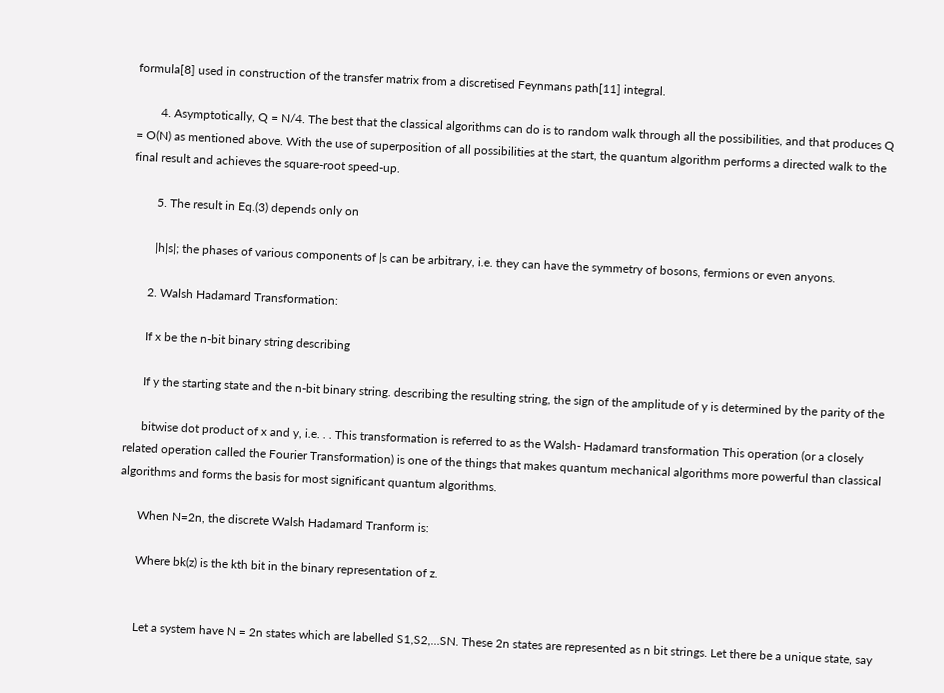formula[8] used in construction of the transfer matrix from a discretised Feynmans path[11] integral.

        4. Asymptotically, Q = N/4. The best that the classical algorithms can do is to random walk through all the possibilities, and that produces Q = O(N) as mentioned above. With the use of superposition of all possibilities at the start, the quantum algorithm performs a directed walk to the final result and achieves the square-root speed-up.

        5. The result in Eq.(3) depends only on

        |h|s|; the phases of various components of |s can be arbitrary, i.e. they can have the symmetry of bosons, fermions or even anyons.

      2. Walsh Hadamard Transformation:

      If x be the n-bit binary string describing

      If y the starting state and the n-bit binary string. describing the resulting string, the sign of the amplitude of y is determined by the parity of the

      bitwise dot product of x and y, i.e. . . This transformation is referred to as the Walsh- Hadamard transformation This operation (or a closely related operation called the Fourier Transformation) is one of the things that makes quantum mechanical algorithms more powerful than classical algorithms and forms the basis for most significant quantum algorithms.

      When N=2n, the discrete Walsh Hadamard Tranform is:

      Where bk(z) is the kth bit in the binary representation of z.


      Let a system have N = 2n states which are labelled S1,S2,…SN. These 2n states are represented as n bit strings. Let there be a unique state, say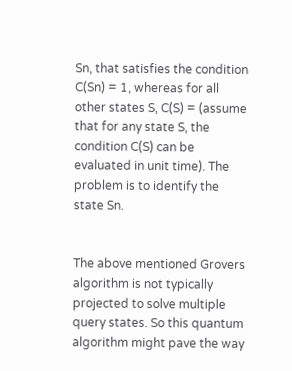Sn, that satisfies the condition C(Sn) = 1, whereas for all other states S, C(S) = (assume that for any state S, the condition C(S) can be evaluated in unit time). The problem is to identify the state Sn.


The above mentioned Grovers algorithm is not typically projected to solve multiple query states. So this quantum algorithm might pave the way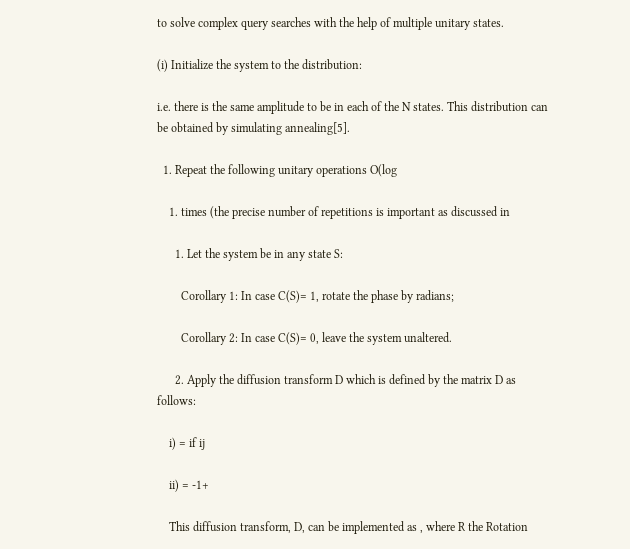to solve complex query searches with the help of multiple unitary states.

(i) Initialize the system to the distribution:

i.e. there is the same amplitude to be in each of the N states. This distribution can be obtained by simulating annealing[5].

  1. Repeat the following unitary operations O(log

    1. times (the precise number of repetitions is important as discussed in

      1. Let the system be in any state S:

        Corollary 1: In case C(S)= 1, rotate the phase by radians;

        Corollary 2: In case C(S)= 0, leave the system unaltered.

      2. Apply the diffusion transform D which is defined by the matrix D as follows:

    i) = if ij

    ii) = -1+

    This diffusion transform, D, can be implemented as , where R the Rotation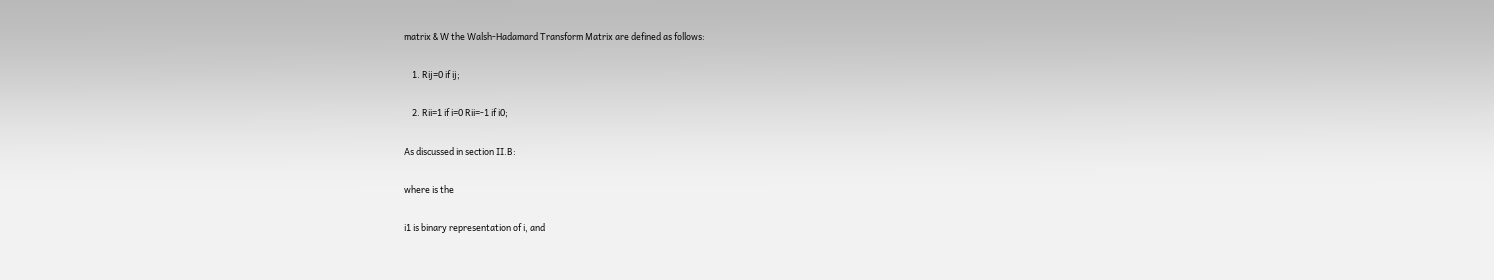matrix & W the Walsh-Hadamard Transform Matrix are defined as follows:

    1. Rij=0 if ij;

    2. Rii=1 if i=0 Rii=-1 if i0;

As discussed in section II.B:

where is the

i1 is binary representation of i, and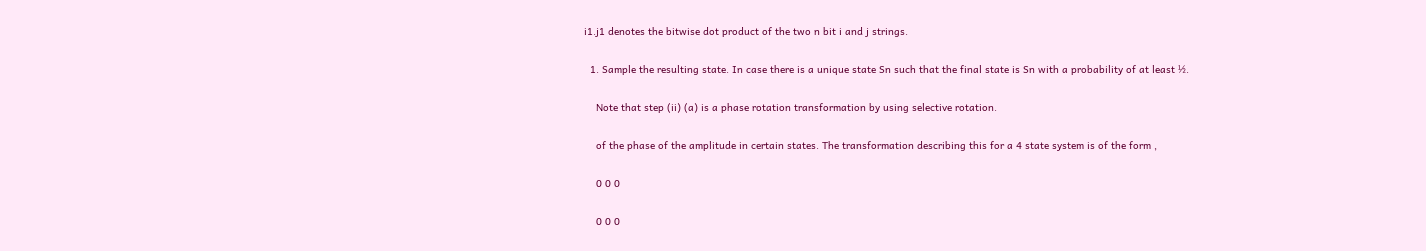i1.j1 denotes the bitwise dot product of the two n bit i and j strings.

  1. Sample the resulting state. In case there is a unique state Sn such that the final state is Sn with a probability of at least ½.

    Note that step (ii) (a) is a phase rotation transformation by using selective rotation.

    of the phase of the amplitude in certain states. The transformation describing this for a 4 state system is of the form ,

    0 0 0

    0 0 0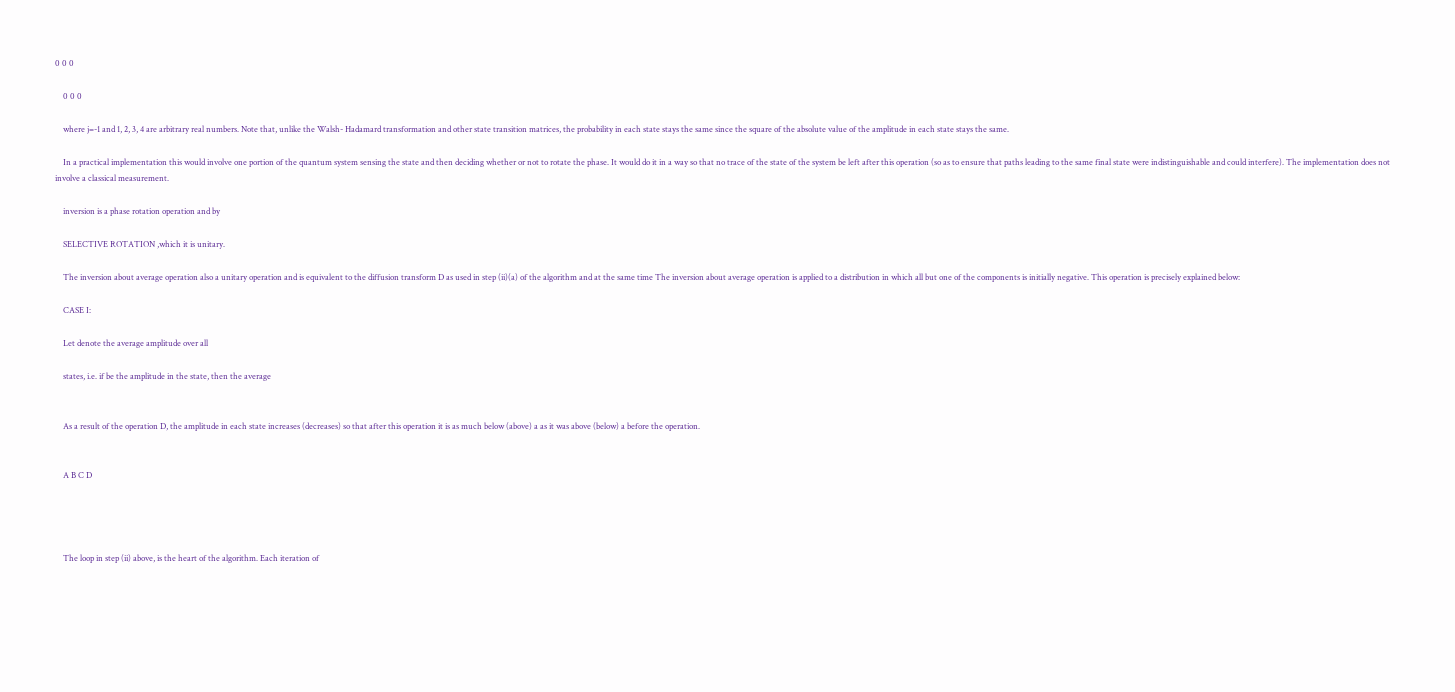0 0 0

    0 0 0

    where j=-1 and 1, 2, 3, 4 are arbitrary real numbers. Note that, unlike the Walsh- Hadamard transformation and other state transition matrices, the probability in each state stays the same since the square of the absolute value of the amplitude in each state stays the same.

    In a practical implementation this would involve one portion of the quantum system sensing the state and then deciding whether or not to rotate the phase. It would do it in a way so that no trace of the state of the system be left after this operation (so as to ensure that paths leading to the same final state were indistinguishable and could interfere). The implementation does not involve a classical measurement.

    inversion is a phase rotation operation and by

    SELECTIVE ROTATION ,which it is unitary.

    The inversion about average operation also a unitary operation and is equivalent to the diffusion transform D as used in step (ii)(a) of the algorithm and at the same time The inversion about average operation is applied to a distribution in which all but one of the components is initially negative. This operation is precisely explained below:

    CASE I:

    Let denote the average amplitude over all

    states, i.e. if be the amplitude in the state, then the average


    As a result of the operation D, the amplitude in each state increases (decreases) so that after this operation it is as much below (above) a as it was above (below) a before the operation.


    A B C D




    The loop in step (ii) above, is the heart of the algorithm. Each iteration of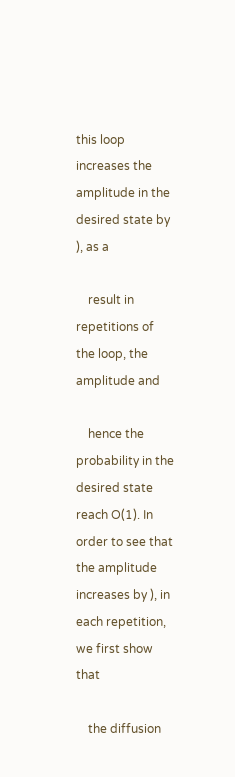this loop increases the amplitude in the desired state by ), as a

    result in repetitions of the loop, the amplitude and

    hence the probability in the desired state reach O(1). In order to see that the amplitude increases by ), in each repetition, we first show that

    the diffusion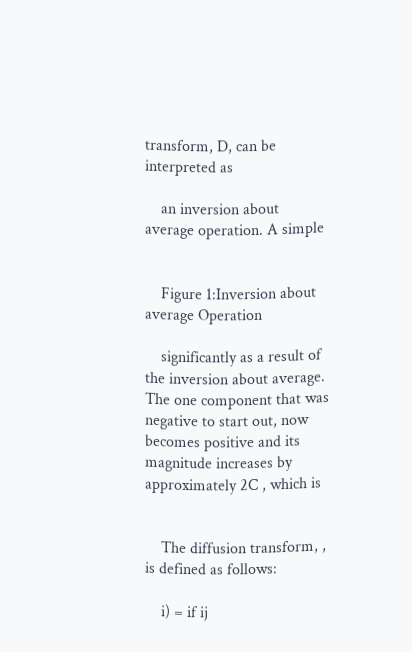transform, D, can be interpreted as

    an inversion about average operation. A simple


    Figure 1:Inversion about average Operation

    significantly as a result of the inversion about average. The one component that was negative to start out, now becomes positive and its magnitude increases by approximately 2C , which is


    The diffusion transform, , is defined as follows:

    i) = if ij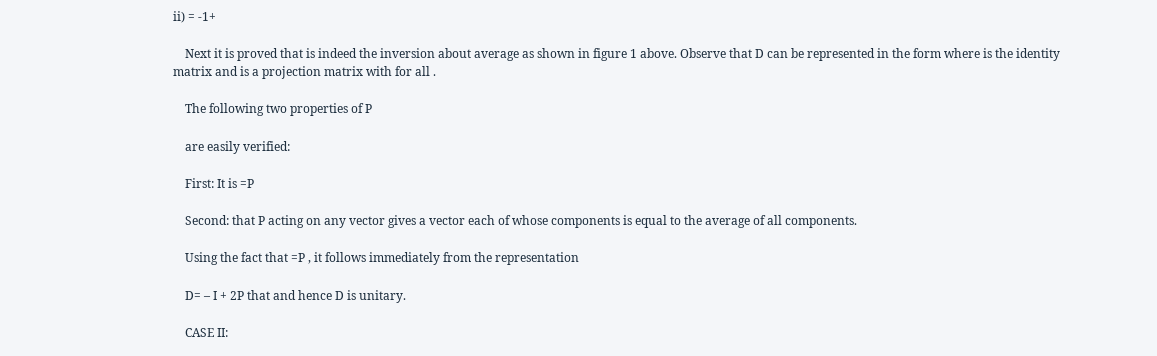ii) = -1+

    Next it is proved that is indeed the inversion about average as shown in figure 1 above. Observe that D can be represented in the form where is the identity matrix and is a projection matrix with for all .

    The following two properties of P

    are easily verified:

    First: It is =P

    Second: that P acting on any vector gives a vector each of whose components is equal to the average of all components.

    Using the fact that =P , it follows immediately from the representation

    D= – I + 2P that and hence D is unitary.

    CASE II: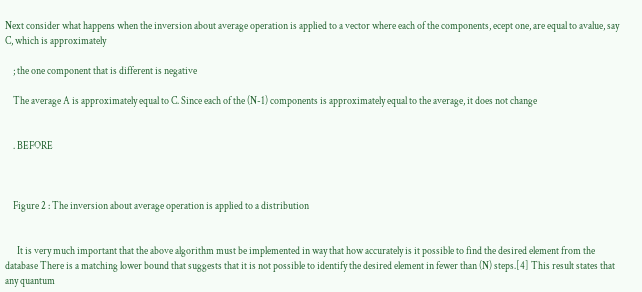Next consider what happens when the inversion about average operation is applied to a vector where each of the components, ecept one, are equal to avalue, say C, which is approximately

    ; the one component that is different is negative

    The average A is approximately equal to C. Since each of the (N-1) components is approximately equal to the average, it does not change


    . BEFORE



    Figure 2 : The inversion about average operation is applied to a distribution


      It is very much important that the above algorithm must be implemented in way that how accurately is it possible to find the desired element from the database There is a matching lower bound that suggests that it is not possible to identify the desired element in fewer than (N) steps.[4] This result states that any quantum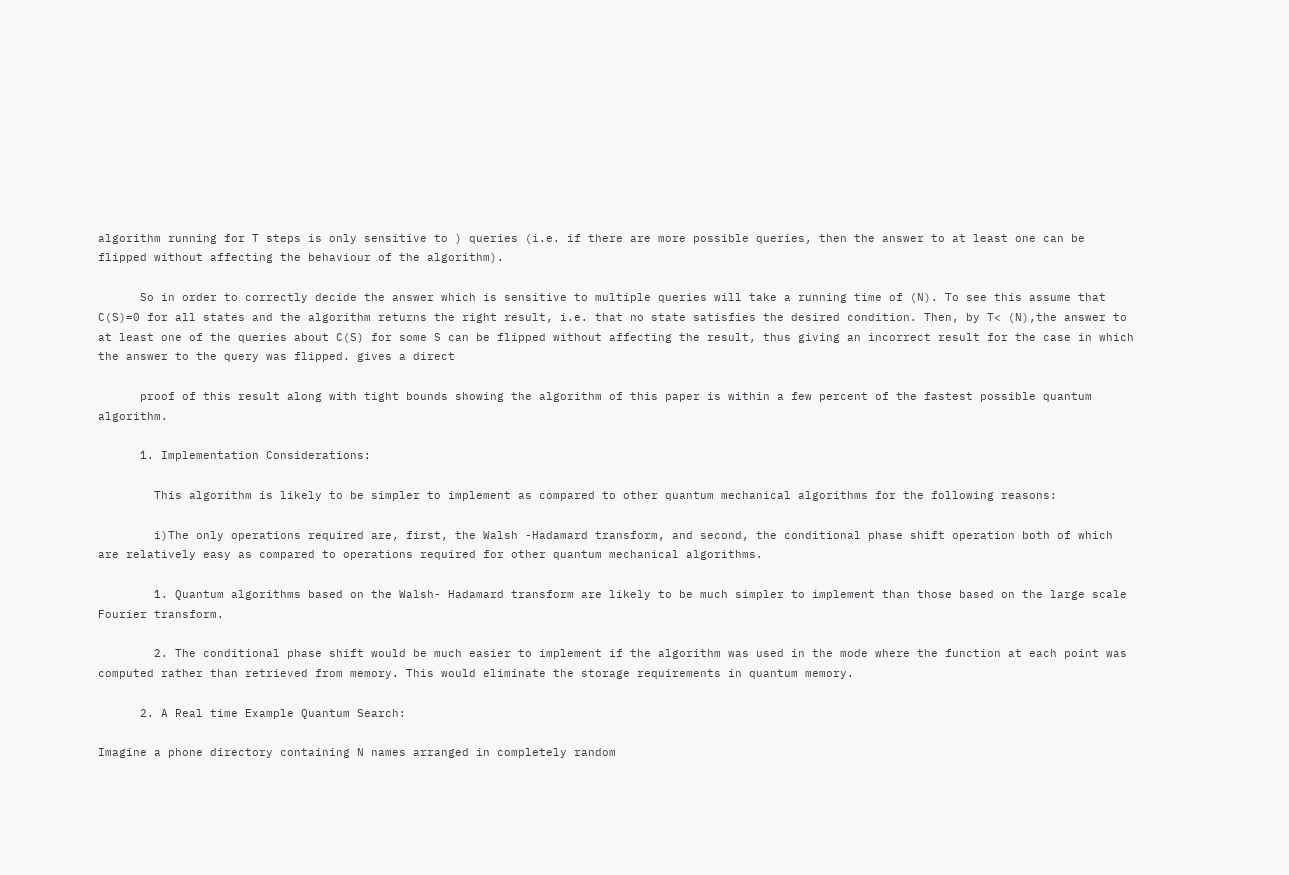algorithm running for T steps is only sensitive to ) queries (i.e. if there are more possible queries, then the answer to at least one can be flipped without affecting the behaviour of the algorithm).

      So in order to correctly decide the answer which is sensitive to multiple queries will take a running time of (N). To see this assume that C(S)=0 for all states and the algorithm returns the right result, i.e. that no state satisfies the desired condition. Then, by T< (N),the answer to at least one of the queries about C(S) for some S can be flipped without affecting the result, thus giving an incorrect result for the case in which the answer to the query was flipped. gives a direct

      proof of this result along with tight bounds showing the algorithm of this paper is within a few percent of the fastest possible quantum algorithm.

      1. Implementation Considerations:

        This algorithm is likely to be simpler to implement as compared to other quantum mechanical algorithms for the following reasons:

        i)The only operations required are, first, the Walsh -Hadamard transform, and second, the conditional phase shift operation both of which are relatively easy as compared to operations required for other quantum mechanical algorithms.

        1. Quantum algorithms based on the Walsh- Hadamard transform are likely to be much simpler to implement than those based on the large scale Fourier transform.

        2. The conditional phase shift would be much easier to implement if the algorithm was used in the mode where the function at each point was computed rather than retrieved from memory. This would eliminate the storage requirements in quantum memory.

      2. A Real time Example Quantum Search:

Imagine a phone directory containing N names arranged in completely random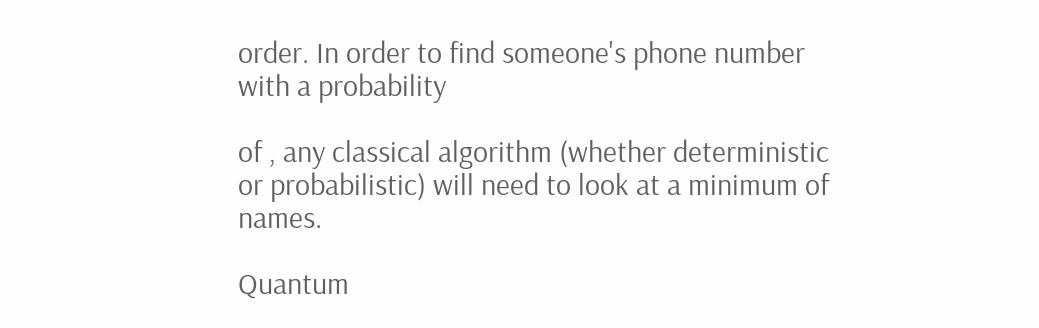order. In order to find someone's phone number with a probability

of , any classical algorithm (whether deterministic or probabilistic) will need to look at a minimum of names.

Quantum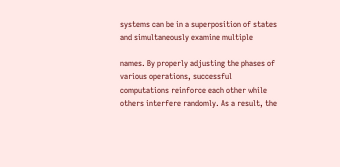systems can be in a superposition of states and simultaneously examine multiple

names. By properly adjusting the phases of various operations, successful computations reinforce each other while others interfere randomly. As a result, the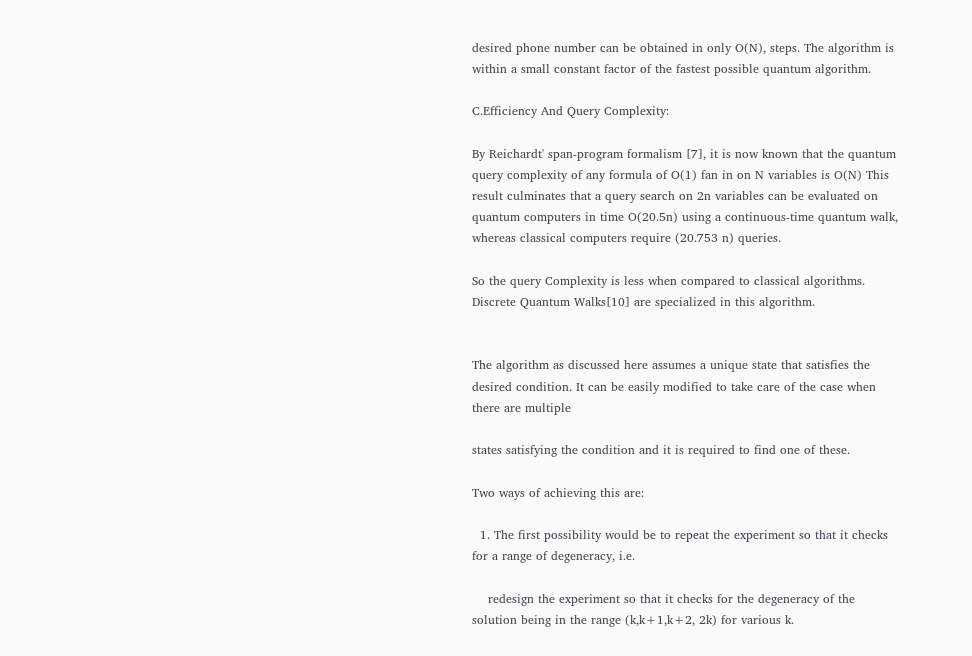desired phone number can be obtained in only O(N), steps. The algorithm is within a small constant factor of the fastest possible quantum algorithm.

C.Efficiency And Query Complexity:

By Reichardt' span-program formalism [7], it is now known that the quantum query complexity of any formula of O(1) fan in on N variables is O(N) This result culminates that a query search on 2n variables can be evaluated on quantum computers in time O(20.5n) using a continuous-time quantum walk, whereas classical computers require (20.753 n) queries.

So the query Complexity is less when compared to classical algorithms. Discrete Quantum Walks[10] are specialized in this algorithm.


The algorithm as discussed here assumes a unique state that satisfies the desired condition. It can be easily modified to take care of the case when there are multiple

states satisfying the condition and it is required to find one of these.

Two ways of achieving this are:

  1. The first possibility would be to repeat the experiment so that it checks for a range of degeneracy, i.e.

    redesign the experiment so that it checks for the degeneracy of the solution being in the range (k,k+1,k+2, 2k) for various k.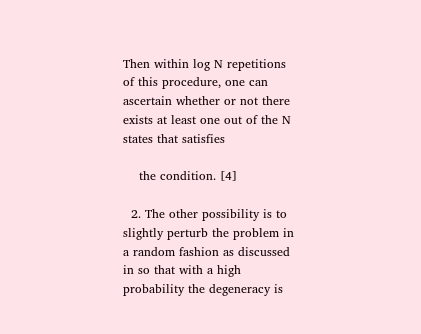Then within log N repetitions of this procedure, one can ascertain whether or not there exists at least one out of the N states that satisfies

    the condition. [4]

  2. The other possibility is to slightly perturb the problem in a random fashion as discussed in so that with a high probability the degeneracy is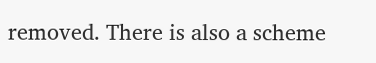removed. There is also a scheme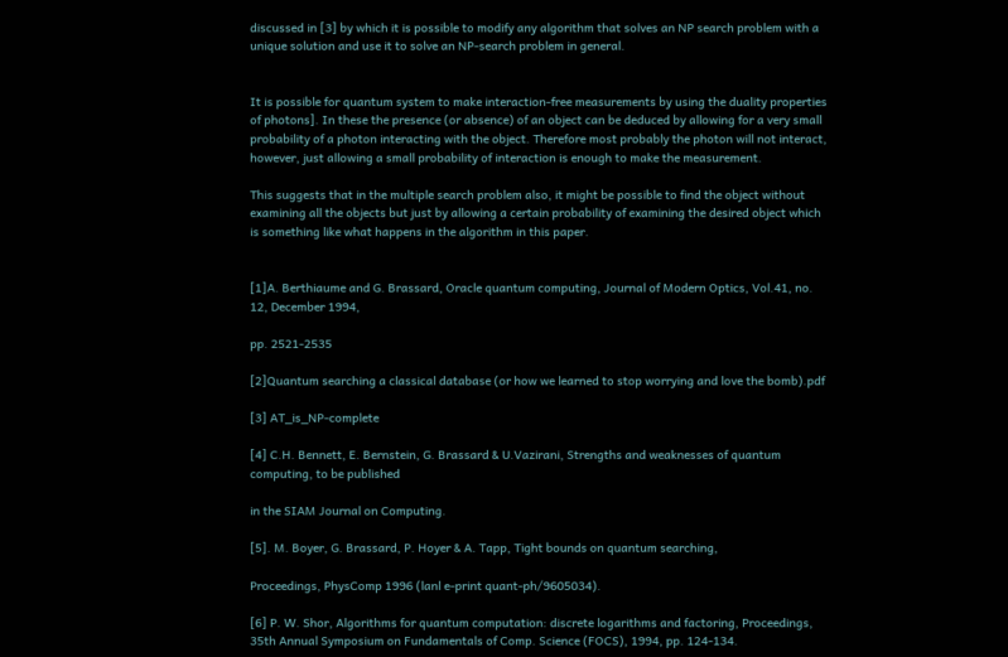discussed in [3] by which it is possible to modify any algorithm that solves an NP search problem with a unique solution and use it to solve an NP-search problem in general.


It is possible for quantum system to make interaction-free measurements by using the duality properties of photons]. In these the presence (or absence) of an object can be deduced by allowing for a very small probability of a photon interacting with the object. Therefore most probably the photon will not interact, however, just allowing a small probability of interaction is enough to make the measurement.

This suggests that in the multiple search problem also, it might be possible to find the object without examining all the objects but just by allowing a certain probability of examining the desired object which is something like what happens in the algorithm in this paper.


[1]A. Berthiaume and G. Brassard, Oracle quantum computing, Journal of Modern Optics, Vol.41, no. 12, December 1994,

pp. 2521-2535

[2]Quantum searching a classical database (or how we learned to stop worrying and love the bomb).pdf

[3] AT_is_NP-complete

[4] C.H. Bennett, E. Bernstein, G. Brassard & U.Vazirani, Strengths and weaknesses of quantum computing, to be published

in the SIAM Journal on Computing.

[5]. M. Boyer, G. Brassard, P. Hoyer & A. Tapp, Tight bounds on quantum searching,

Proceedings, PhysComp 1996 (lanl e-print quant-ph/9605034).

[6] P. W. Shor, Algorithms for quantum computation: discrete logarithms and factoring, Proceedings, 35th Annual Symposium on Fundamentals of Comp. Science (FOCS), 1994, pp. 124-134.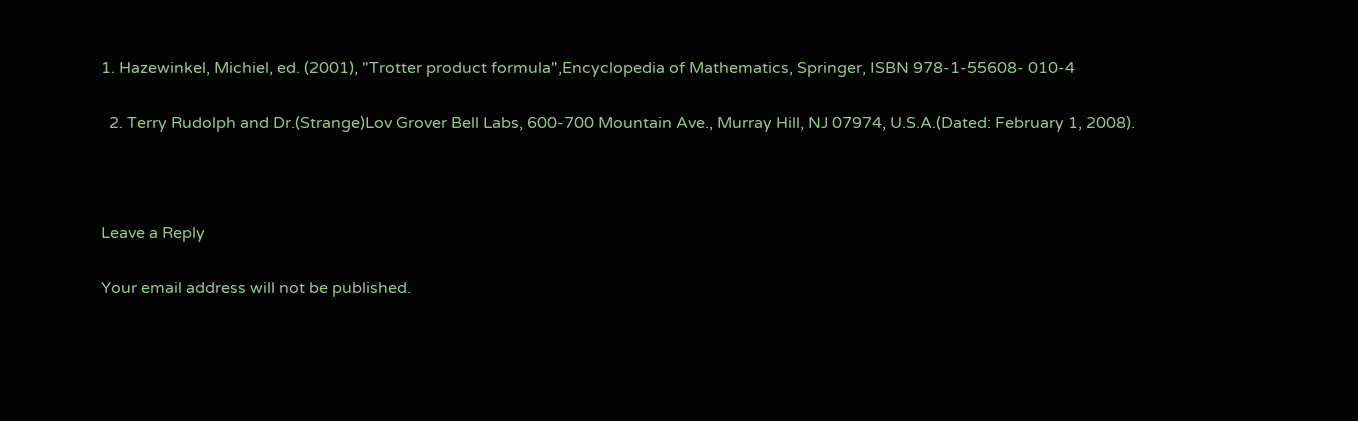1. Hazewinkel, Michiel, ed. (2001), "Trotter product formula",Encyclopedia of Mathematics, Springer, ISBN 978-1-55608- 010-4

  2. Terry Rudolph and Dr.(Strange)Lov Grover Bell Labs, 600-700 Mountain Ave., Murray Hill, NJ 07974, U.S.A.(Dated: February 1, 2008).



Leave a Reply

Your email address will not be published.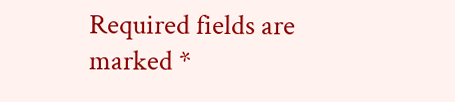Required fields are marked *